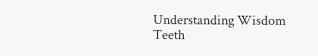Understanding Wisdom Teeth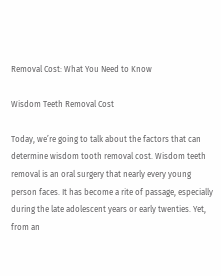Removal Cost: What You Need to Know

Wisdom Teeth Removal Cost

Today, we’re going to talk about the factors that can determine wisdom tooth removal cost. Wisdom teeth removal is an oral surgery that nearly every young person faces. It has become a rite of passage, especially during the late adolescent years or early twenties. Yet, from an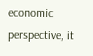economic perspective, it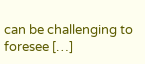can be challenging to foresee […]